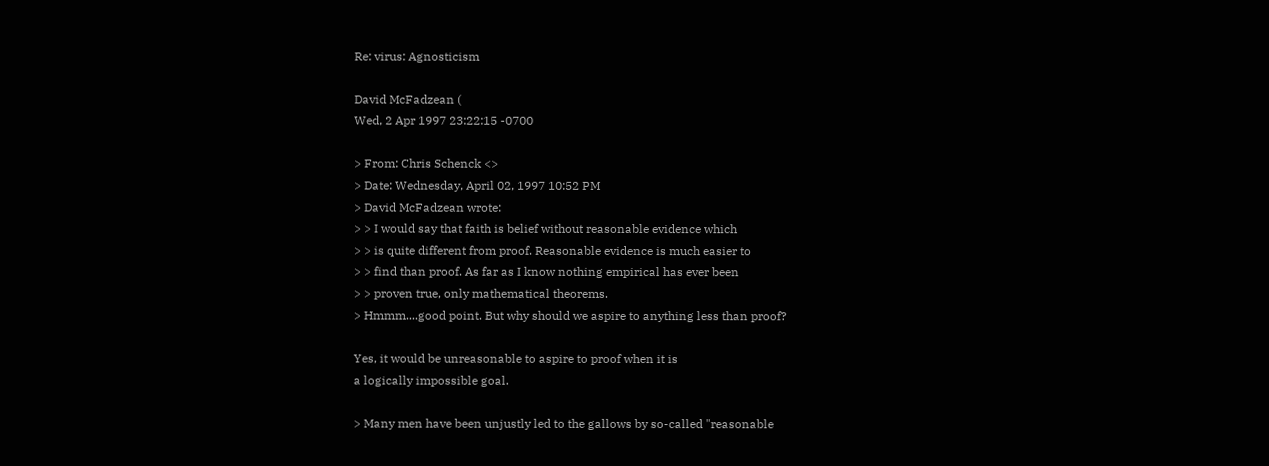Re: virus: Agnosticism

David McFadzean (
Wed, 2 Apr 1997 23:22:15 -0700

> From: Chris Schenck <>
> Date: Wednesday, April 02, 1997 10:52 PM
> David McFadzean wrote:
> > I would say that faith is belief without reasonable evidence which
> > is quite different from proof. Reasonable evidence is much easier to
> > find than proof. As far as I know nothing empirical has ever been
> > proven true, only mathematical theorems.
> Hmmm....good point. But why should we aspire to anything less than proof?

Yes, it would be unreasonable to aspire to proof when it is
a logically impossible goal.

> Many men have been unjustly led to the gallows by so-called "reasonable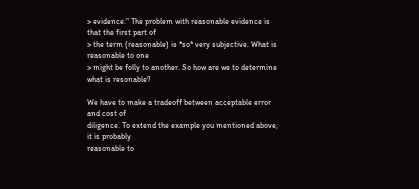> evidence." The problem with reasonable evidence is that the first part of
> the term (reasonable) is *so* very subjective. What is reasonable to one
> might be folly to another. So how are we to determine what is resonable?

We have to make a tradeoff between acceptable error and cost of
diligence. To extend the example you mentioned above, it is probably
reasonable to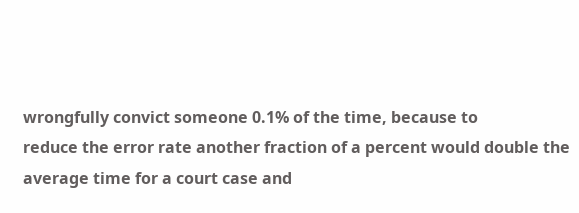wrongfully convict someone 0.1% of the time, because to
reduce the error rate another fraction of a percent would double the
average time for a court case and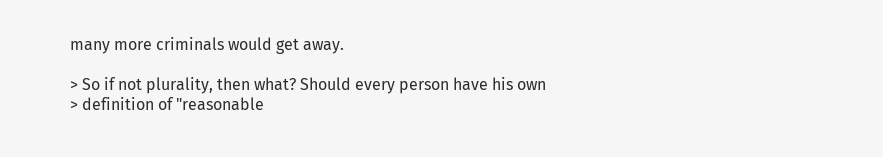many more criminals would get away.

> So if not plurality, then what? Should every person have his own
> definition of "reasonable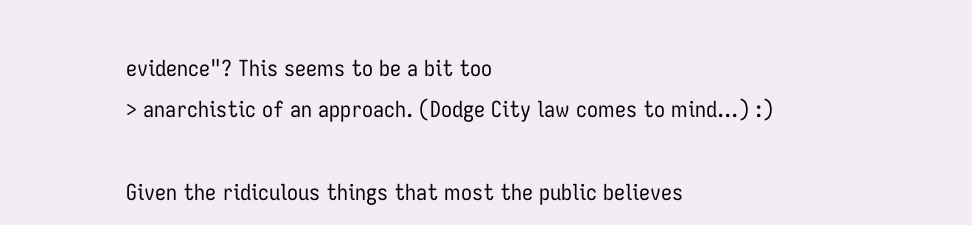evidence"? This seems to be a bit too
> anarchistic of an approach. (Dodge City law comes to mind...) :)

Given the ridiculous things that most the public believes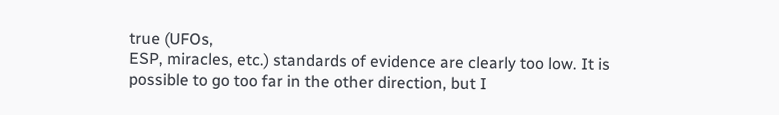true (UFOs,
ESP, miracles, etc.) standards of evidence are clearly too low. It is
possible to go too far in the other direction, but I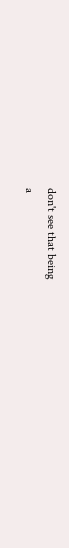don't see that being
a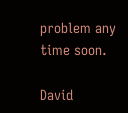problem any time soon.

David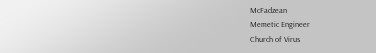McFadzean
Memetic Engineer
Church of Virus